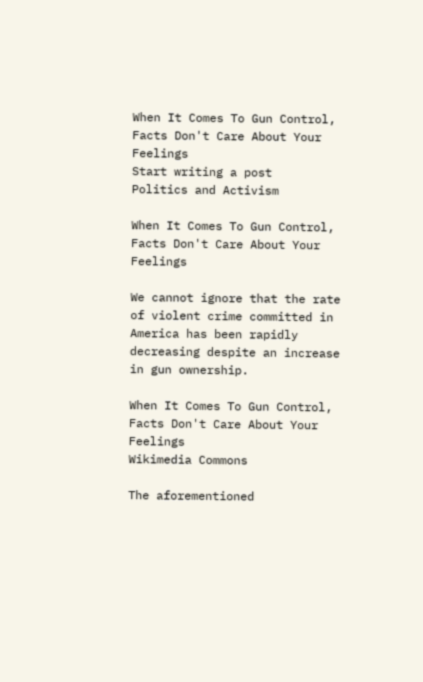When It Comes To Gun Control, Facts Don't Care About Your Feelings
Start writing a post
Politics and Activism

When It Comes To Gun Control, Facts Don't Care About Your Feelings

We cannot ignore that the rate of violent crime committed in America has been rapidly decreasing despite an increase in gun ownership.

When It Comes To Gun Control, Facts Don't Care About Your Feelings
Wikimedia Commons

The aforementioned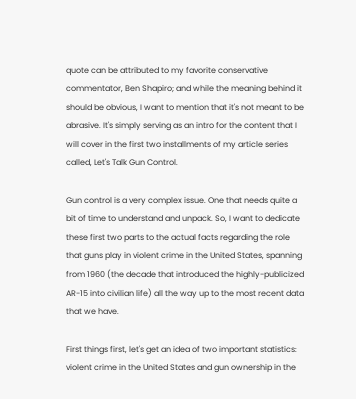quote can be attributed to my favorite conservative commentator, Ben Shapiro; and while the meaning behind it should be obvious, I want to mention that it's not meant to be abrasive. It's simply serving as an intro for the content that I will cover in the first two installments of my article series called, Let's Talk Gun Control.

Gun control is a very complex issue. One that needs quite a bit of time to understand and unpack. So, I want to dedicate these first two parts to the actual facts regarding the role that guns play in violent crime in the United States, spanning from 1960 (the decade that introduced the highly-publicized AR-15 into civilian life) all the way up to the most recent data that we have.

First things first, let's get an idea of two important statistics: violent crime in the United States and gun ownership in the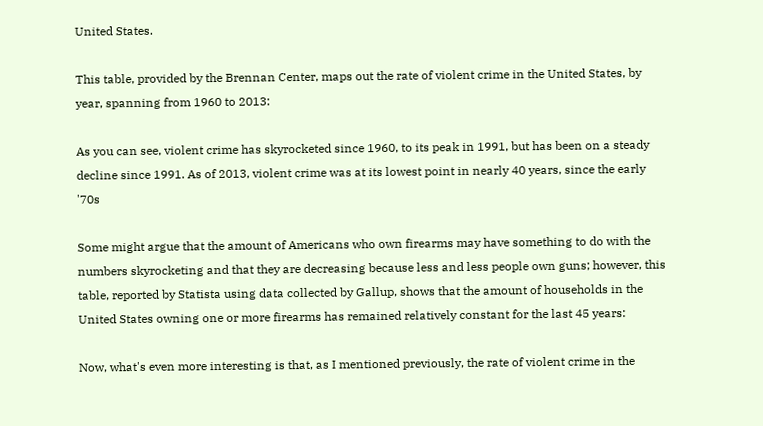United States.

This table, provided by the Brennan Center, maps out the rate of violent crime in the United States, by year, spanning from 1960 to 2013:

As you can see, violent crime has skyrocketed since 1960, to its peak in 1991, but has been on a steady decline since 1991. As of 2013, violent crime was at its lowest point in nearly 40 years, since the early '70s

Some might argue that the amount of Americans who own firearms may have something to do with the numbers skyrocketing and that they are decreasing because less and less people own guns; however, this table, reported by Statista using data collected by Gallup, shows that the amount of households in the United States owning one or more firearms has remained relatively constant for the last 45 years:

Now, what's even more interesting is that, as I mentioned previously, the rate of violent crime in the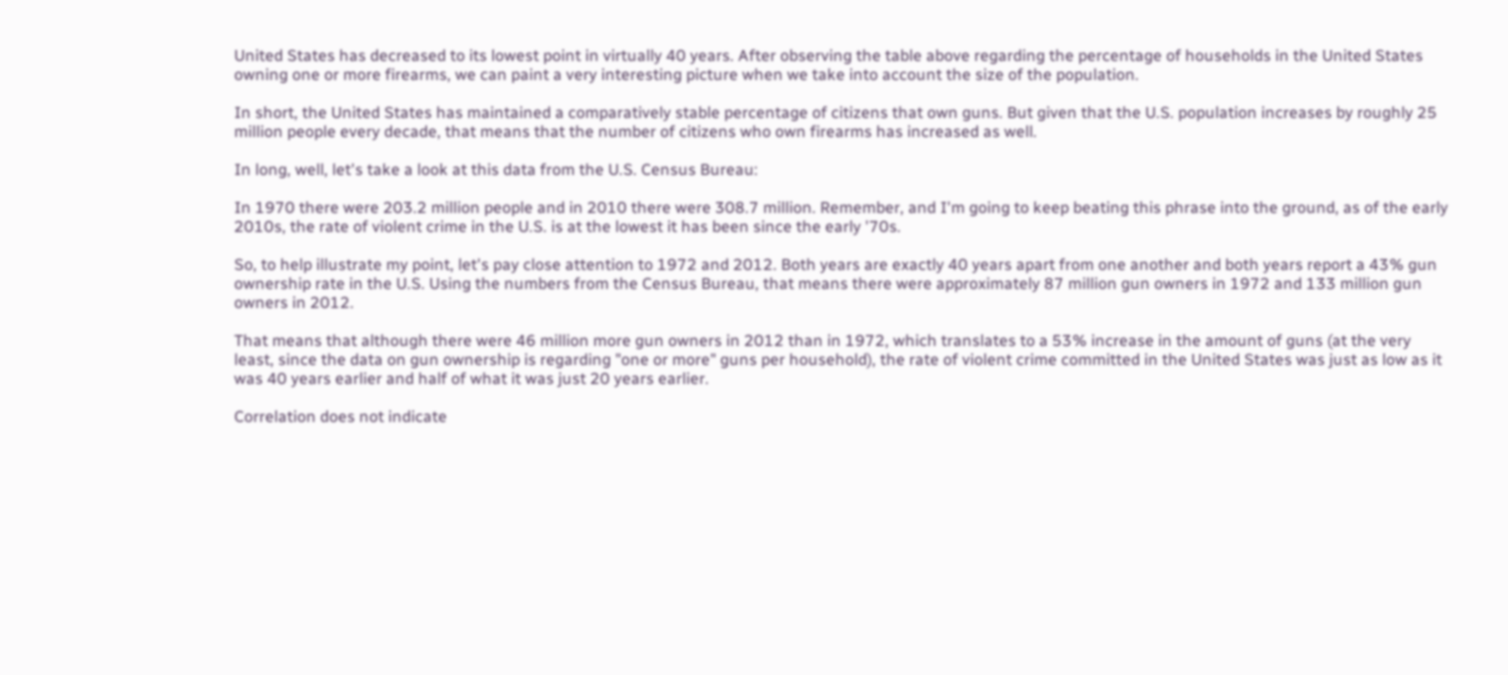United States has decreased to its lowest point in virtually 40 years. After observing the table above regarding the percentage of households in the United States owning one or more firearms, we can paint a very interesting picture when we take into account the size of the population.

In short, the United States has maintained a comparatively stable percentage of citizens that own guns. But given that the U.S. population increases by roughly 25 million people every decade, that means that the number of citizens who own firearms has increased as well.

In long, well, let's take a look at this data from the U.S. Census Bureau:

In 1970 there were 203.2 million people and in 2010 there were 308.7 million. Remember, and I'm going to keep beating this phrase into the ground, as of the early 2010s, the rate of violent crime in the U.S. is at the lowest it has been since the early '70s.

So, to help illustrate my point, let's pay close attention to 1972 and 2012. Both years are exactly 40 years apart from one another and both years report a 43% gun ownership rate in the U.S. Using the numbers from the Census Bureau, that means there were approximately 87 million gun owners in 1972 and 133 million gun owners in 2012.

That means that although there were 46 million more gun owners in 2012 than in 1972, which translates to a 53% increase in the amount of guns (at the very least, since the data on gun ownership is regarding "one or more" guns per household), the rate of violent crime committed in the United States was just as low as it was 40 years earlier and half of what it was just 20 years earlier.

Correlation does not indicate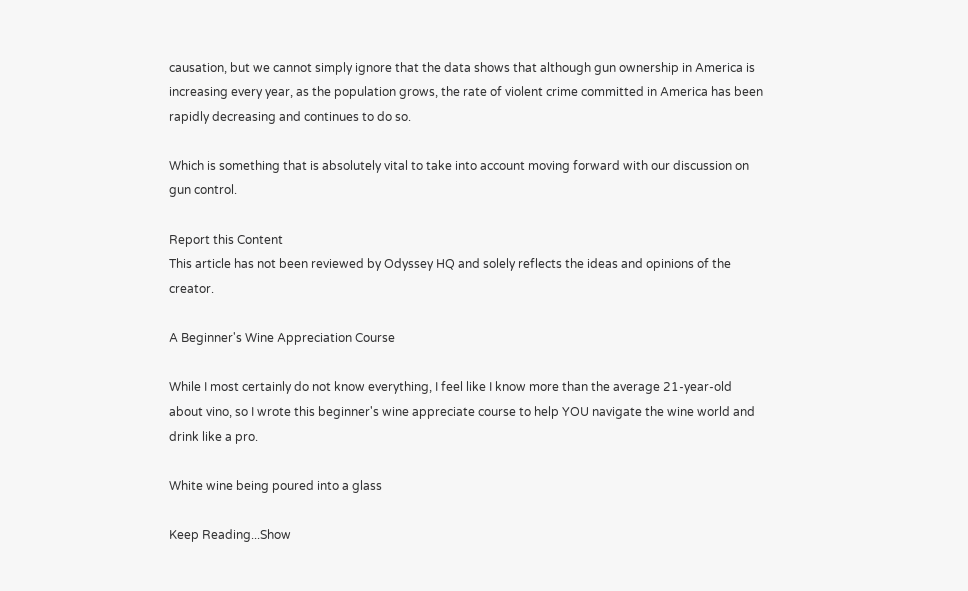causation, but we cannot simply ignore that the data shows that although gun ownership in America is increasing every year, as the population grows, the rate of violent crime committed in America has been rapidly decreasing and continues to do so.

Which is something that is absolutely vital to take into account moving forward with our discussion on gun control.

Report this Content
This article has not been reviewed by Odyssey HQ and solely reflects the ideas and opinions of the creator.

A Beginner's Wine Appreciation Course

While I most certainly do not know everything, I feel like I know more than the average 21-year-old about vino, so I wrote this beginner's wine appreciate course to help YOU navigate the wine world and drink like a pro.

White wine being poured into a glass

Keep Reading...Show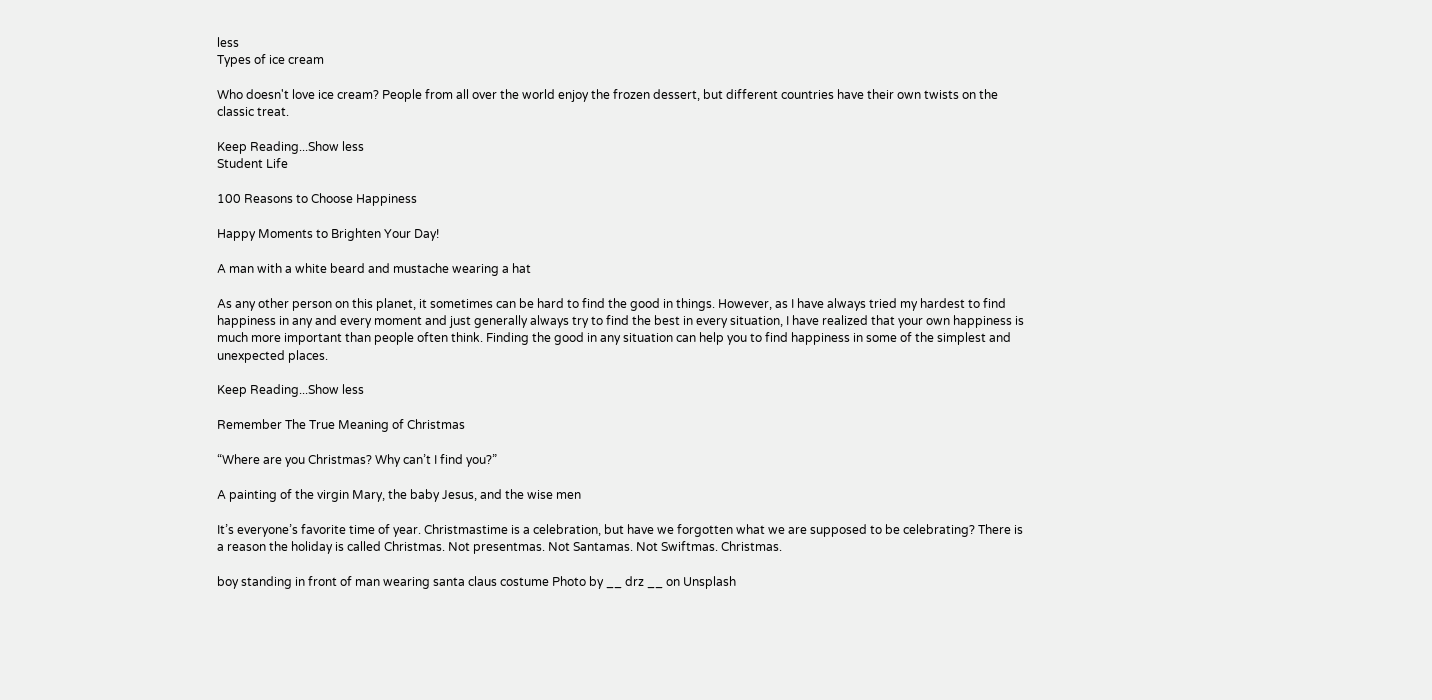less
Types of ice cream

Who doesn't love ice cream? People from all over the world enjoy the frozen dessert, but different countries have their own twists on the classic treat.

Keep Reading...Show less
Student Life

100 Reasons to Choose Happiness

Happy Moments to Brighten Your Day!

A man with a white beard and mustache wearing a hat

As any other person on this planet, it sometimes can be hard to find the good in things. However, as I have always tried my hardest to find happiness in any and every moment and just generally always try to find the best in every situation, I have realized that your own happiness is much more important than people often think. Finding the good in any situation can help you to find happiness in some of the simplest and unexpected places.

Keep Reading...Show less

Remember The True Meaning of Christmas

“Where are you Christmas? Why can’t I find you?”

A painting of the virgin Mary, the baby Jesus, and the wise men

It’s everyone’s favorite time of year. Christmastime is a celebration, but have we forgotten what we are supposed to be celebrating? There is a reason the holiday is called Christmas. Not presentmas. Not Santamas. Not Swiftmas. Christmas.

boy standing in front of man wearing santa claus costume Photo by __ drz __ on Unsplash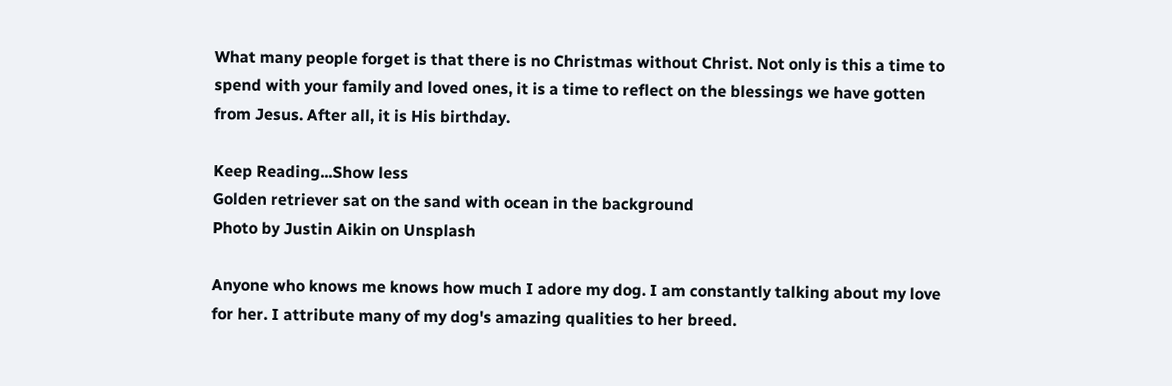What many people forget is that there is no Christmas without Christ. Not only is this a time to spend with your family and loved ones, it is a time to reflect on the blessings we have gotten from Jesus. After all, it is His birthday.

Keep Reading...Show less
Golden retriever sat on the sand with ocean in the background
Photo by Justin Aikin on Unsplash

Anyone who knows me knows how much I adore my dog. I am constantly talking about my love for her. I attribute many of my dog's amazing qualities to her breed.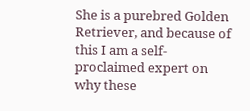She is a purebred Golden Retriever, and because of this I am a self-proclaimed expert on why these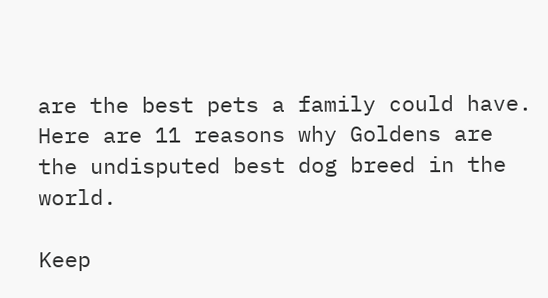are the best pets a family could have. Here are 11 reasons why Goldens are the undisputed best dog breed in the world.

Keep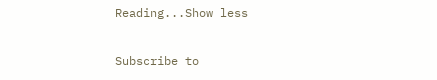Reading...Show less

Subscribe to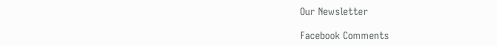Our Newsletter

Facebook Comments